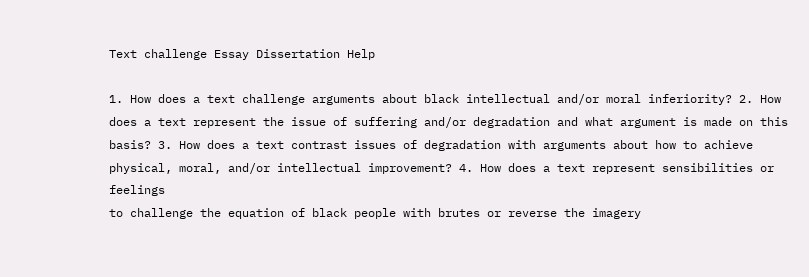Text challenge Essay Dissertation Help

1. How does a text challenge arguments about black intellectual and/or moral inferiority? 2. How does a text represent the issue of suffering and/or degradation and what argument is made on this
basis? 3. How does a text contrast issues of degradation with arguments about how to achieve physical, moral, and/or intellectual improvement? 4. How does a text represent sensibilities or feelings
to challenge the equation of black people with brutes or reverse the imagery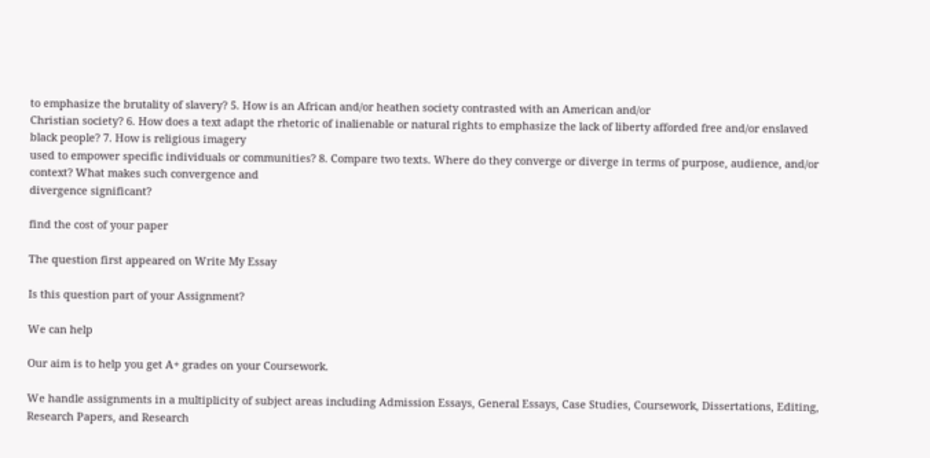to emphasize the brutality of slavery? 5. How is an African and/or heathen society contrasted with an American and/or
Christian society? 6. How does a text adapt the rhetoric of inalienable or natural rights to emphasize the lack of liberty afforded free and/or enslaved black people? 7. How is religious imagery
used to empower specific individuals or communities? 8. Compare two texts. Where do they converge or diverge in terms of purpose, audience, and/or context? What makes such convergence and
divergence significant?

find the cost of your paper

The question first appeared on Write My Essay

Is this question part of your Assignment?

We can help

Our aim is to help you get A+ grades on your Coursework.

We handle assignments in a multiplicity of subject areas including Admission Essays, General Essays, Case Studies, Coursework, Dissertations, Editing, Research Papers, and Research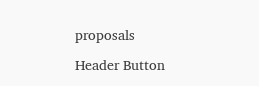proposals

Header Button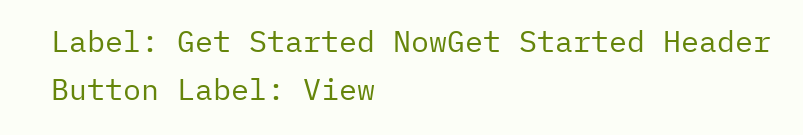Label: Get Started NowGet Started Header Button Label: View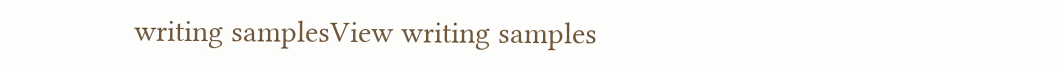writing samplesView writing samples